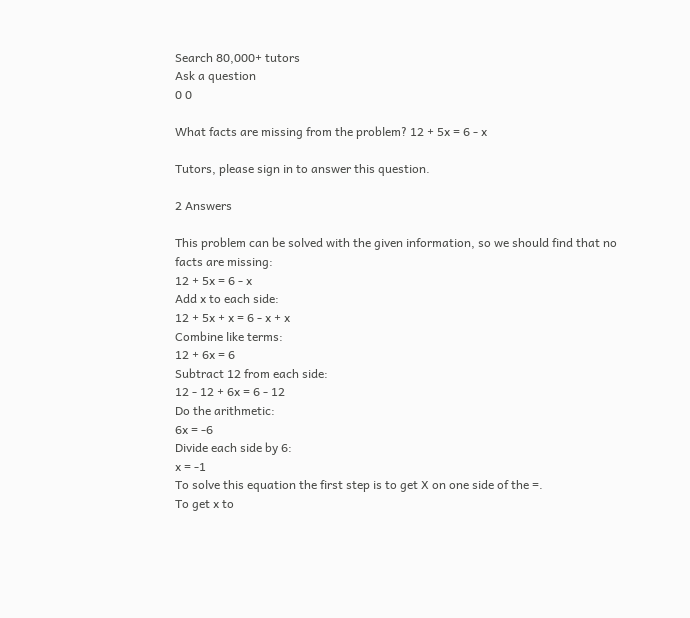Search 80,000+ tutors
Ask a question
0 0

What facts are missing from the problem? 12 + 5x = 6 - x

Tutors, please sign in to answer this question.

2 Answers

This problem can be solved with the given information, so we should find that no facts are missing:
12 + 5x = 6 - x
Add x to each side:
12 + 5x + x = 6 - x + x
Combine like terms:
12 + 6x = 6
Subtract 12 from each side:
12 - 12 + 6x = 6 - 12
Do the arithmetic:
6x = -6
Divide each side by 6:
x = -1
To solve this equation the first step is to get X on one side of the =.
To get x to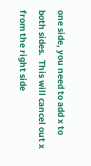one side, you need to add x to both sides.  This will cancel out x from the right side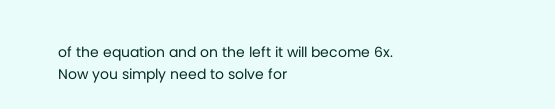of the equation and on the left it will become 6x.
Now you simply need to solve for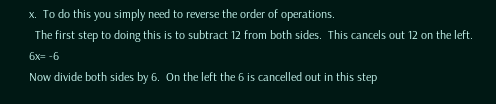x.  To do this you simply need to reverse the order of operations.
  The first step to doing this is to subtract 12 from both sides.  This cancels out 12 on the left.
6x= -6
Now divide both sides by 6.  On the left the 6 is cancelled out in this step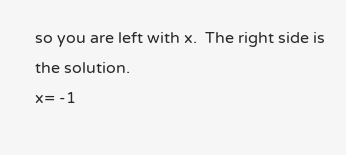so you are left with x.  The right side is the solution.
x= -1